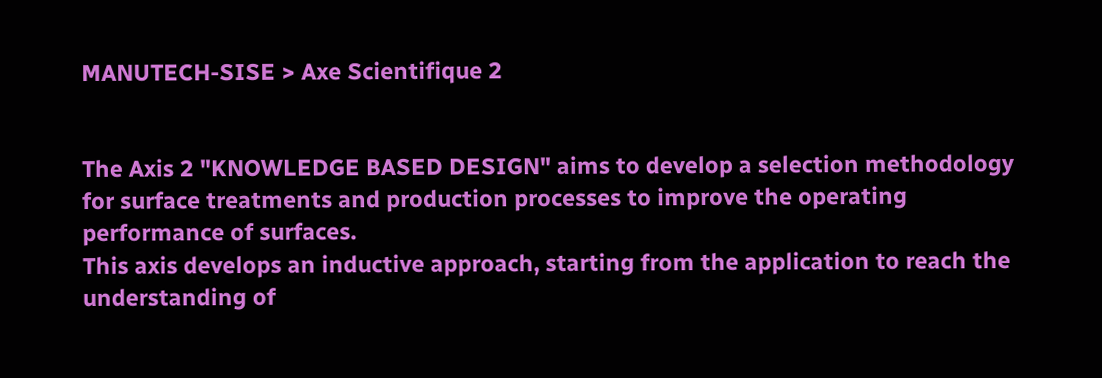MANUTECH-SISE > Axe Scientifique 2


The Axis 2 "KNOWLEDGE BASED DESIGN" aims to develop a selection methodology for surface treatments and production processes to improve the operating performance of surfaces.
This axis develops an inductive approach, starting from the application to reach the understanding of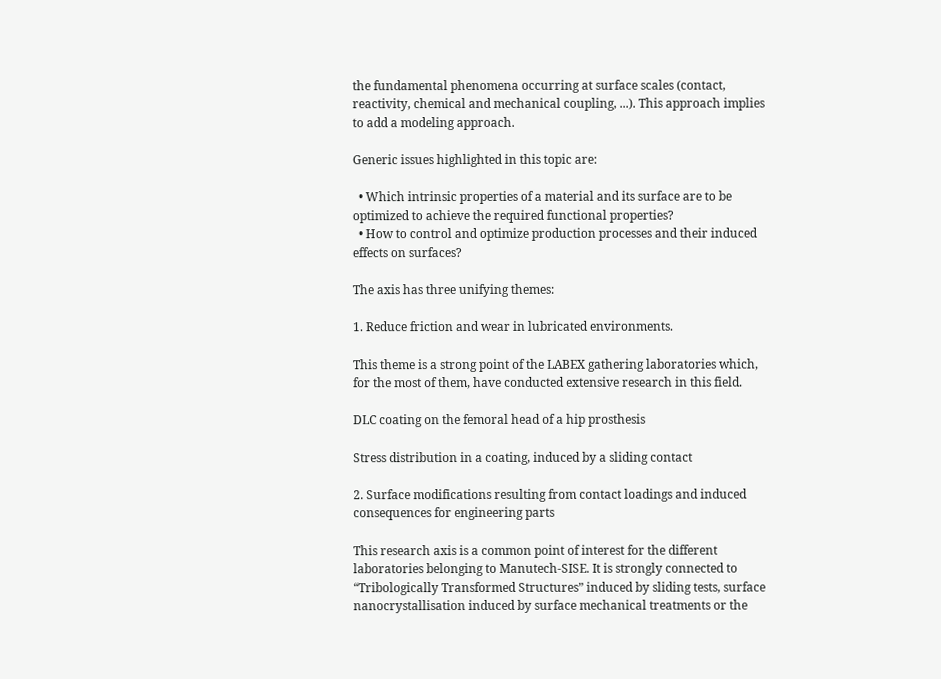the fundamental phenomena occurring at surface scales (contact, reactivity, chemical and mechanical coupling, ...). This approach implies to add a modeling approach.

Generic issues highlighted in this topic are:

  • Which intrinsic properties of a material and its surface are to be optimized to achieve the required functional properties?
  • How to control and optimize production processes and their induced effects on surfaces?

The axis has three unifying themes:

1. Reduce friction and wear in lubricated environments.

This theme is a strong point of the LABEX gathering laboratories which, for the most of them, have conducted extensive research in this field.

DLC coating on the femoral head of a hip prosthesis

Stress distribution in a coating, induced by a sliding contact

2. Surface modifications resulting from contact loadings and induced consequences for engineering parts

This research axis is a common point of interest for the different laboratories belonging to Manutech-SISE. It is strongly connected to “Tribologically Transformed Structures” induced by sliding tests, surface nanocrystallisation induced by surface mechanical treatments or the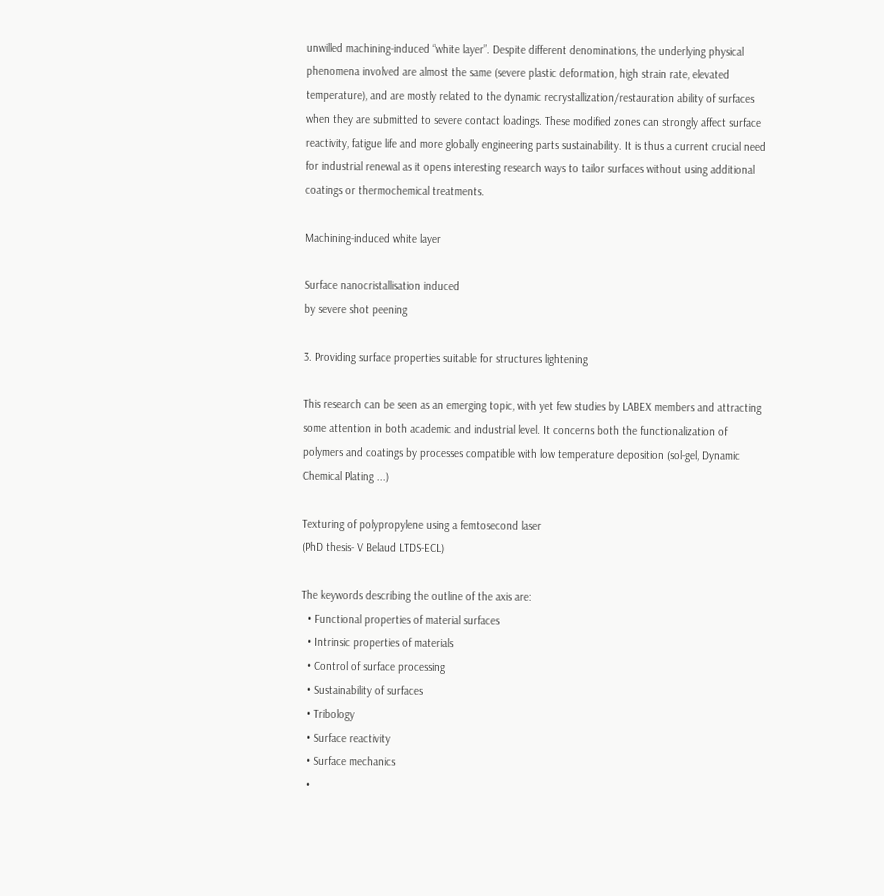unwilled machining-induced “white layer”. Despite different denominations, the underlying physical phenomena involved are almost the same (severe plastic deformation, high strain rate, elevated temperature), and are mostly related to the dynamic recrystallization/restauration ability of surfaces when they are submitted to severe contact loadings. These modified zones can strongly affect surface reactivity, fatigue life and more globally engineering parts sustainability. It is thus a current crucial need for industrial renewal as it opens interesting research ways to tailor surfaces without using additional coatings or thermochemical treatments.

Machining-induced white layer

Surface nanocristallisation induced
by severe shot peening

3. Providing surface properties suitable for structures lightening

This research can be seen as an emerging topic, with yet few studies by LABEX members and attracting some attention in both academic and industrial level. It concerns both the functionalization of polymers and coatings by processes compatible with low temperature deposition (sol-gel, Dynamic Chemical Plating ...)

Texturing of polypropylene using a femtosecond laser
(PhD thesis- V Belaud LTDS-ECL)

The keywords describing the outline of the axis are:
  • Functional properties of material surfaces
  • Intrinsic properties of materials
  • Control of surface processing
  • Sustainability of surfaces
  • Tribology
  • Surface reactivity
  • Surface mechanics
  •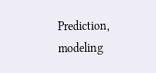Prediction, modeling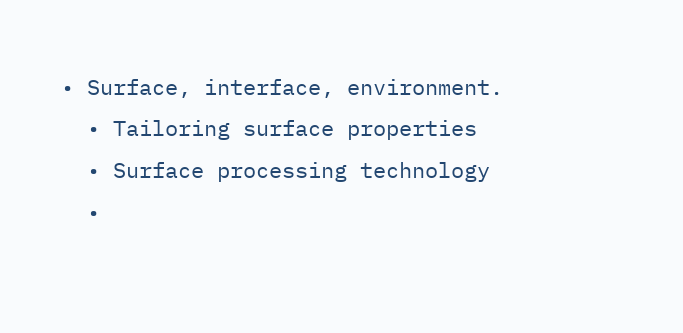• Surface, interface, environment.
  • Tailoring surface properties
  • Surface processing technology
  •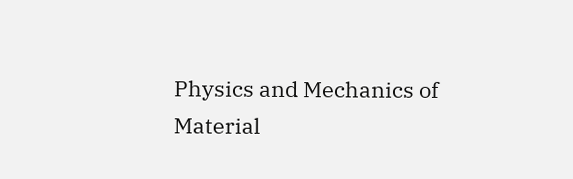Physics and Mechanics of Material